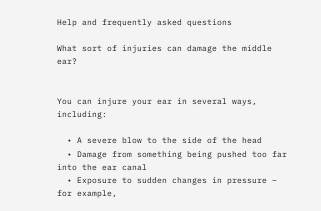Help and frequently asked questions

What sort of injuries can damage the middle ear?


You can injure your ear in several ways, including:

  • A severe blow to the side of the head
  • Damage from something being pushed too far into the ear canal
  • Exposure to sudden changes in pressure – for example,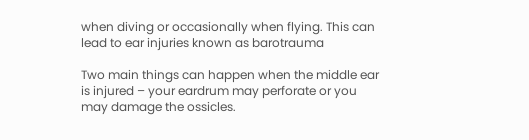when diving or occasionally when flying. This can lead to ear injuries known as barotrauma

Two main things can happen when the middle ear is injured – your eardrum may perforate or you may damage the ossicles.